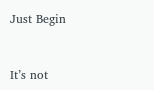Just Begin


It’s not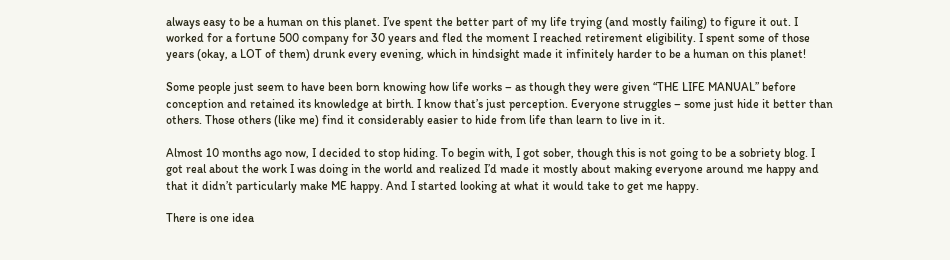always easy to be a human on this planet. I’ve spent the better part of my life trying (and mostly failing) to figure it out. I worked for a fortune 500 company for 30 years and fled the moment I reached retirement eligibility. I spent some of those years (okay, a LOT of them) drunk every evening, which in hindsight made it infinitely harder to be a human on this planet!

Some people just seem to have been born knowing how life works – as though they were given “THE LIFE MANUAL” before conception and retained its knowledge at birth. I know that’s just perception. Everyone struggles – some just hide it better than others. Those others (like me) find it considerably easier to hide from life than learn to live in it.

Almost 10 months ago now, I decided to stop hiding. To begin with, I got sober, though this is not going to be a sobriety blog. I got real about the work I was doing in the world and realized I’d made it mostly about making everyone around me happy and that it didn’t particularly make ME happy. And I started looking at what it would take to get me happy.

There is one idea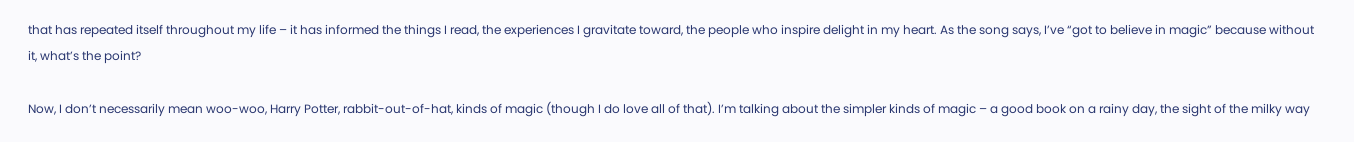that has repeated itself throughout my life – it has informed the things I read, the experiences I gravitate toward, the people who inspire delight in my heart. As the song says, I’ve “got to believe in magic” because without it, what’s the point?

Now, I don’t necessarily mean woo-woo, Harry Potter, rabbit-out-of-hat, kinds of magic (though I do love all of that). I’m talking about the simpler kinds of magic – a good book on a rainy day, the sight of the milky way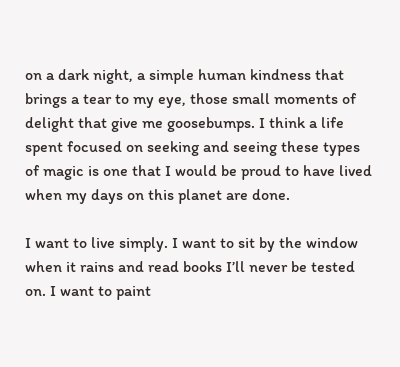on a dark night, a simple human kindness that brings a tear to my eye, those small moments of delight that give me goosebumps. I think a life spent focused on seeking and seeing these types of magic is one that I would be proud to have lived when my days on this planet are done.

I want to live simply. I want to sit by the window when it rains and read books I’ll never be tested on. I want to paint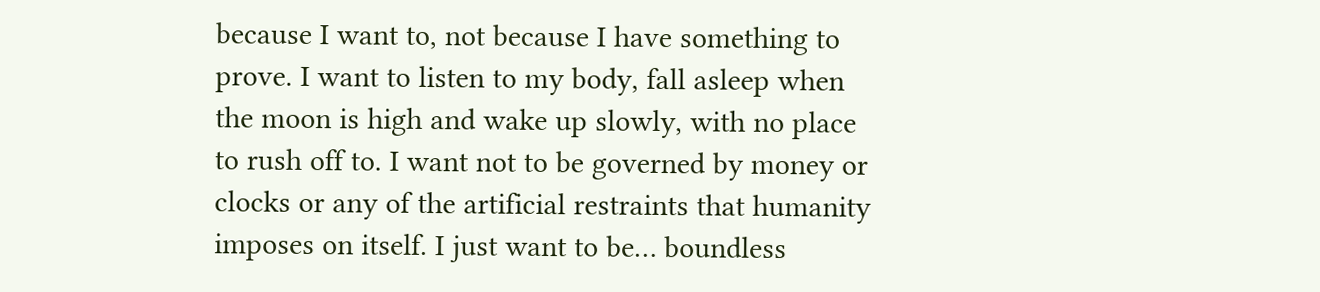because I want to, not because I have something to prove. I want to listen to my body, fall asleep when the moon is high and wake up slowly, with no place to rush off to. I want not to be governed by money or clocks or any of the artificial restraints that humanity imposes on itself. I just want to be… boundless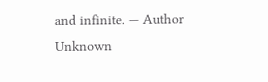and infinite. — Author Unknown